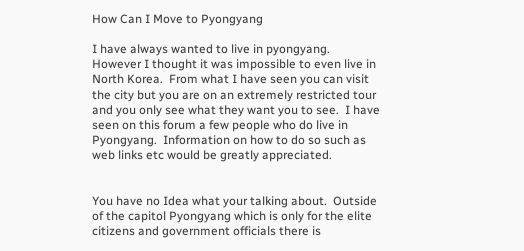How Can I Move to Pyongyang

I have always wanted to live in pyongyang.  However I thought it was impossible to even live in North Korea.  From what I have seen you can visit the city but you are on an extremely restricted tour and you only see what they want you to see.  I have seen on this forum a few people who do live in Pyongyang.  Information on how to do so such as web links etc would be greatly appreciated.


You have no Idea what your talking about.  Outside of the capitol Pyongyang which is only for the elite citizens and government officials there is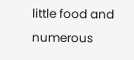little food and numerous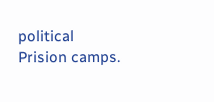political Prision camps.